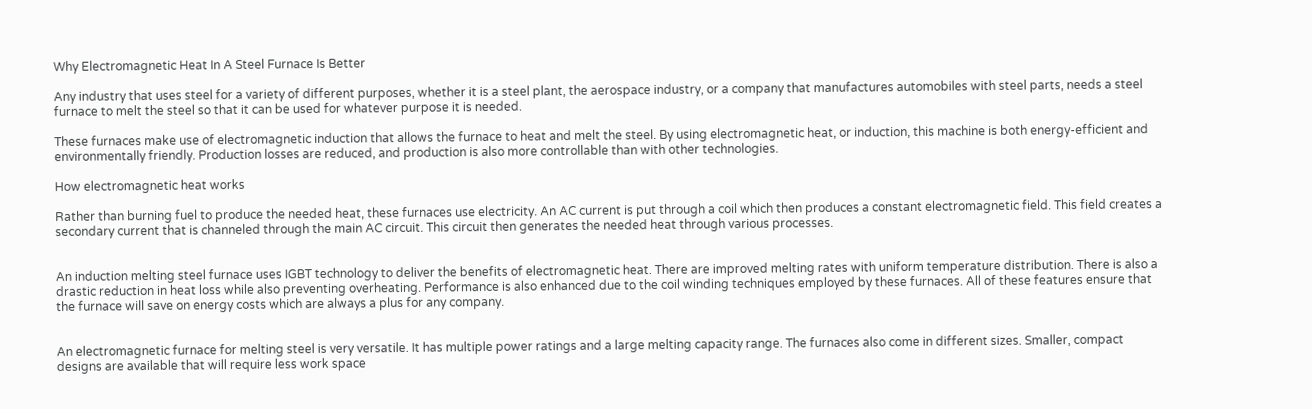Why Electromagnetic Heat In A Steel Furnace Is Better

Any industry that uses steel for a variety of different purposes, whether it is a steel plant, the aerospace industry, or a company that manufactures automobiles with steel parts, needs a steel furnace to melt the steel so that it can be used for whatever purpose it is needed.

These furnaces make use of electromagnetic induction that allows the furnace to heat and melt the steel. By using electromagnetic heat, or induction, this machine is both energy-efficient and environmentally friendly. Production losses are reduced, and production is also more controllable than with other technologies.

How electromagnetic heat works

Rather than burning fuel to produce the needed heat, these furnaces use electricity. An AC current is put through a coil which then produces a constant electromagnetic field. This field creates a secondary current that is channeled through the main AC circuit. This circuit then generates the needed heat through various processes.


An induction melting steel furnace uses IGBT technology to deliver the benefits of electromagnetic heat. There are improved melting rates with uniform temperature distribution. There is also a drastic reduction in heat loss while also preventing overheating. Performance is also enhanced due to the coil winding techniques employed by these furnaces. All of these features ensure that the furnace will save on energy costs which are always a plus for any company.


An electromagnetic furnace for melting steel is very versatile. It has multiple power ratings and a large melting capacity range. The furnaces also come in different sizes. Smaller, compact designs are available that will require less work space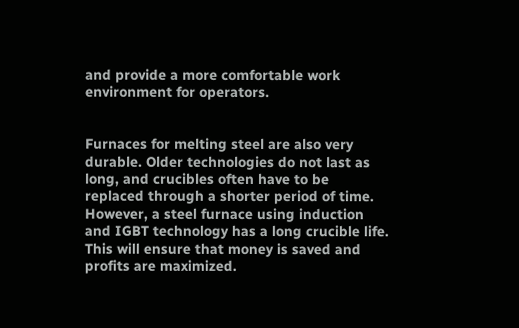and provide a more comfortable work environment for operators.


Furnaces for melting steel are also very durable. Older technologies do not last as long, and crucibles often have to be replaced through a shorter period of time. However, a steel furnace using induction and IGBT technology has a long crucible life. This will ensure that money is saved and profits are maximized.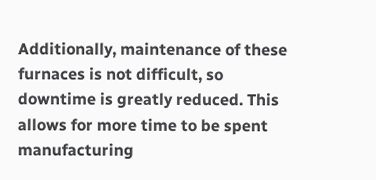Additionally, maintenance of these furnaces is not difficult, so downtime is greatly reduced. This allows for more time to be spent manufacturing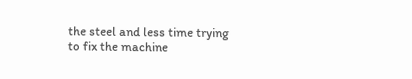the steel and less time trying to fix the machine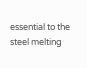essential to the steel melting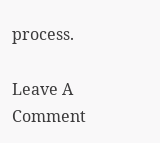process.

Leave A Comment